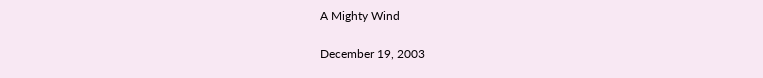A Mighty Wind

December 19, 2003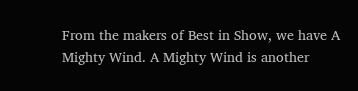From the makers of Best in Show, we have A Mighty Wind. A Mighty Wind is another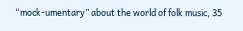“mock-umentary” about the world of folk music, 35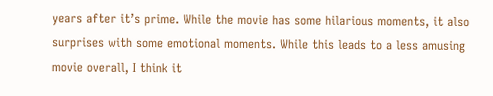years after it’s prime. While the movie has some hilarious moments, it also surprises with some emotional moments. While this leads to a less amusing movie overall, I think it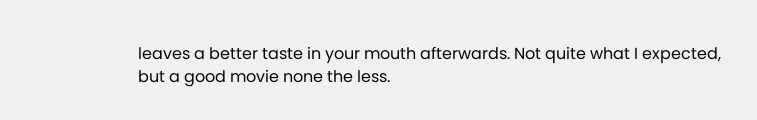leaves a better taste in your mouth afterwards. Not quite what I expected, but a good movie none the less.